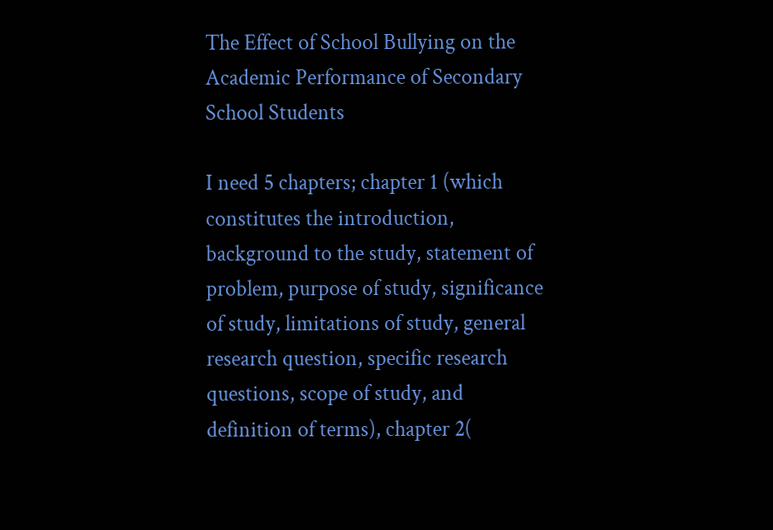The Effect of School Bullying on the Academic Performance of Secondary School Students

I need 5 chapters; chapter 1 (which constitutes the introduction, background to the study, statement of problem, purpose of study, significance of study, limitations of study, general research question, specific research questions, scope of study, and definition of terms), chapter 2(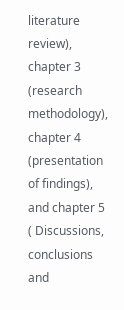literature review), chapter 3 (research methodology), chapter 4 (presentation of findings), and chapter 5 ( Discussions, conclusions and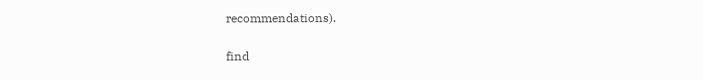recommendations).

find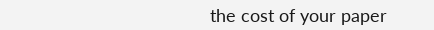the cost of your paper